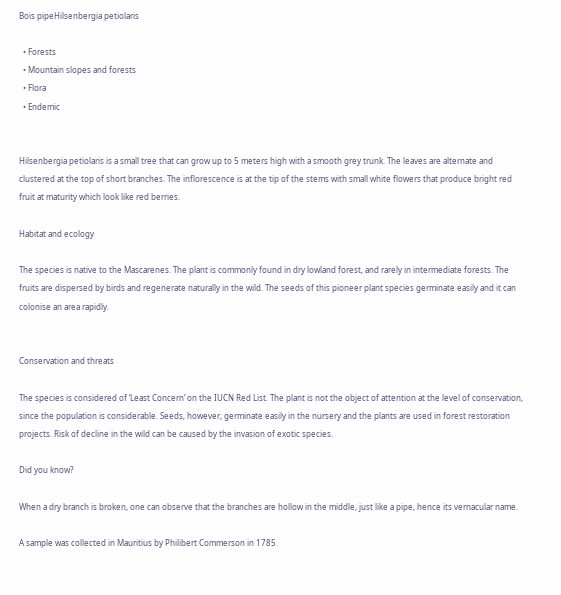Bois pipeHilsenbergia petiolaris

  • Forests
  • Mountain slopes and forests
  • Flora
  • Endemic


Hilsenbergia petiolaris is a small tree that can grow up to 5 meters high with a smooth grey trunk. The leaves are alternate and clustered at the top of short branches. The inflorescence is at the tip of the stems with small white flowers that produce bright red fruit at maturity which look like red berries.

Habitat and ecology

The species is native to the Mascarenes. The plant is commonly found in dry lowland forest, and rarely in intermediate forests. The fruits are dispersed by birds and regenerate naturally in the wild. The seeds of this pioneer plant species germinate easily and it can colonise an area rapidly.


Conservation and threats

The species is considered of ‘Least Concern’ on the IUCN Red List. The plant is not the object of attention at the level of conservation, since the population is considerable. Seeds, however, germinate easily in the nursery and the plants are used in forest restoration projects. Risk of decline in the wild can be caused by the invasion of exotic species.

Did you know?

When a dry branch is broken, one can observe that the branches are hollow in the middle, just like a pipe, hence its vernacular name.

A sample was collected in Mauritius by Philibert Commerson in 1785.